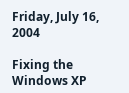Friday, July 16, 2004

Fixing the Windows XP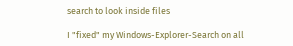search to look inside files

I "fixed" my Windows-Explorer-Search on all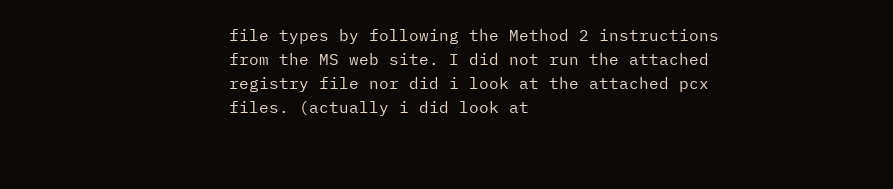file types by following the Method 2 instructions from the MS web site. I did not run the attached registry file nor did i look at the attached pcx files. (actually i did look at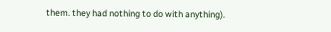them. they had nothing to do with anything).